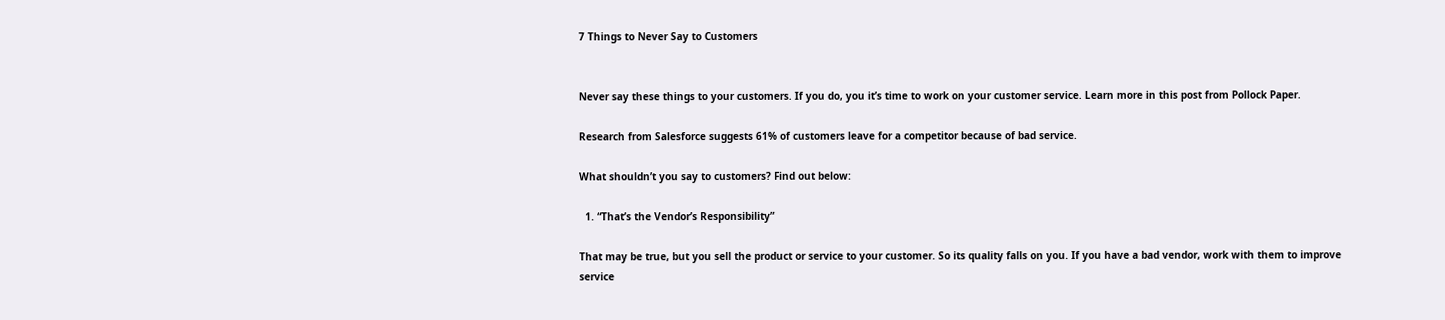7 Things to Never Say to Customers


Never say these things to your customers. If you do, you it’s time to work on your customer service. Learn more in this post from Pollock Paper.

Research from Salesforce suggests 61% of customers leave for a competitor because of bad service.

What shouldn’t you say to customers? Find out below:

  1. “That’s the Vendor’s Responsibility”

That may be true, but you sell the product or service to your customer. So its quality falls on you. If you have a bad vendor, work with them to improve service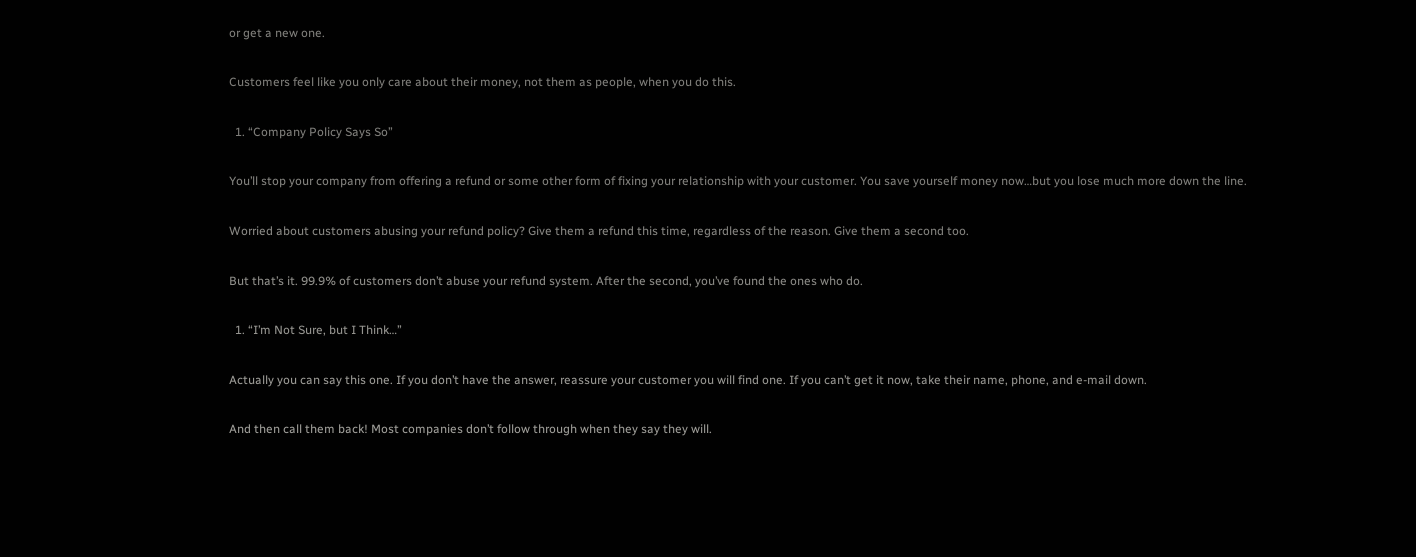or get a new one.

Customers feel like you only care about their money, not them as people, when you do this.

  1. “Company Policy Says So”

You’ll stop your company from offering a refund or some other form of fixing your relationship with your customer. You save yourself money now…but you lose much more down the line.

Worried about customers abusing your refund policy? Give them a refund this time, regardless of the reason. Give them a second too.

But that’s it. 99.9% of customers don’t abuse your refund system. After the second, you’ve found the ones who do.

  1. “I’m Not Sure, but I Think…”

Actually you can say this one. If you don’t have the answer, reassure your customer you will find one. If you can’t get it now, take their name, phone, and e-mail down.

And then call them back! Most companies don’t follow through when they say they will.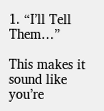1. “I’ll Tell Them…”

This makes it sound like you’re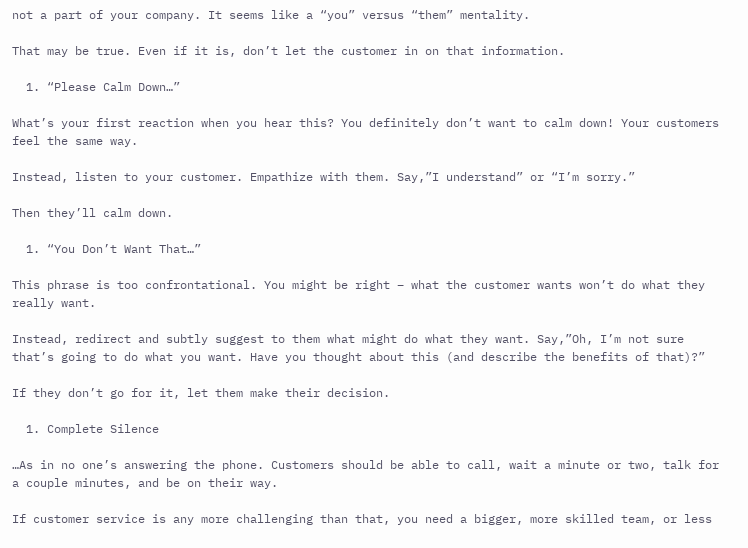not a part of your company. It seems like a “you” versus “them” mentality.

That may be true. Even if it is, don’t let the customer in on that information.

  1. “Please Calm Down…”

What’s your first reaction when you hear this? You definitely don’t want to calm down! Your customers feel the same way.

Instead, listen to your customer. Empathize with them. Say,”I understand” or “I’m sorry.”

Then they’ll calm down.

  1. “You Don’t Want That…”

This phrase is too confrontational. You might be right – what the customer wants won’t do what they really want.

Instead, redirect and subtly suggest to them what might do what they want. Say,”Oh, I’m not sure that’s going to do what you want. Have you thought about this (and describe the benefits of that)?”

If they don’t go for it, let them make their decision.

  1. Complete Silence

…As in no one’s answering the phone. Customers should be able to call, wait a minute or two, talk for a couple minutes, and be on their way.

If customer service is any more challenging than that, you need a bigger, more skilled team, or less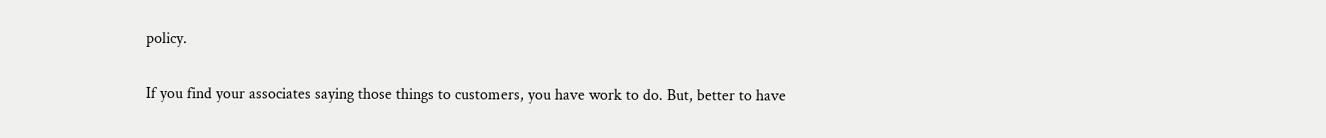policy.

If you find your associates saying those things to customers, you have work to do. But, better to have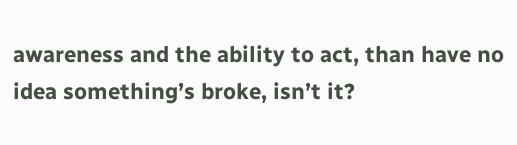awareness and the ability to act, than have no idea something’s broke, isn’t it?